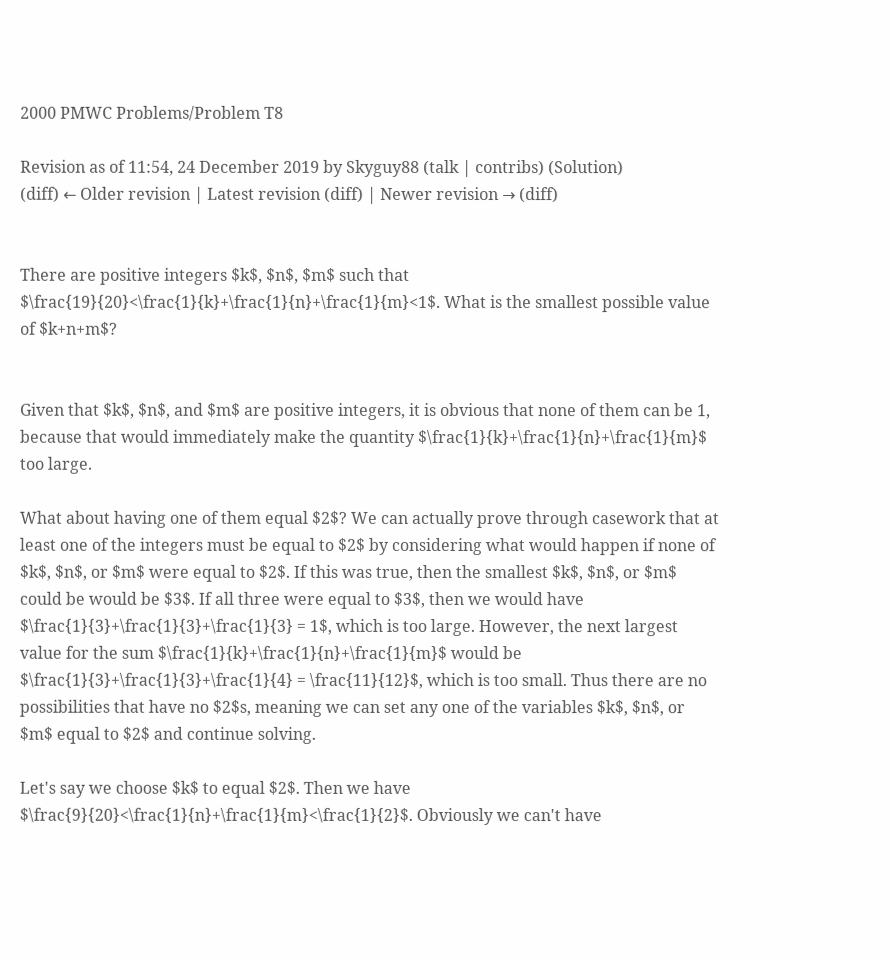2000 PMWC Problems/Problem T8

Revision as of 11:54, 24 December 2019 by Skyguy88 (talk | contribs) (Solution)
(diff) ← Older revision | Latest revision (diff) | Newer revision → (diff)


There are positive integers $k$, $n$, $m$ such that $\frac{19}{20}<\frac{1}{k}+\frac{1}{n}+\frac{1}{m}<1$. What is the smallest possible value of $k+n+m$?


Given that $k$, $n$, and $m$ are positive integers, it is obvious that none of them can be 1, because that would immediately make the quantity $\frac{1}{k}+\frac{1}{n}+\frac{1}{m}$ too large.

What about having one of them equal $2$? We can actually prove through casework that at least one of the integers must be equal to $2$ by considering what would happen if none of $k$, $n$, or $m$ were equal to $2$. If this was true, then the smallest $k$, $n$, or $m$ could be would be $3$. If all three were equal to $3$, then we would have $\frac{1}{3}+\frac{1}{3}+\frac{1}{3} = 1$, which is too large. However, the next largest value for the sum $\frac{1}{k}+\frac{1}{n}+\frac{1}{m}$ would be $\frac{1}{3}+\frac{1}{3}+\frac{1}{4} = \frac{11}{12}$, which is too small. Thus there are no possibilities that have no $2$s, meaning we can set any one of the variables $k$, $n$, or $m$ equal to $2$ and continue solving.

Let's say we choose $k$ to equal $2$. Then we have $\frac{9}{20}<\frac{1}{n}+\frac{1}{m}<\frac{1}{2}$. Obviously we can't have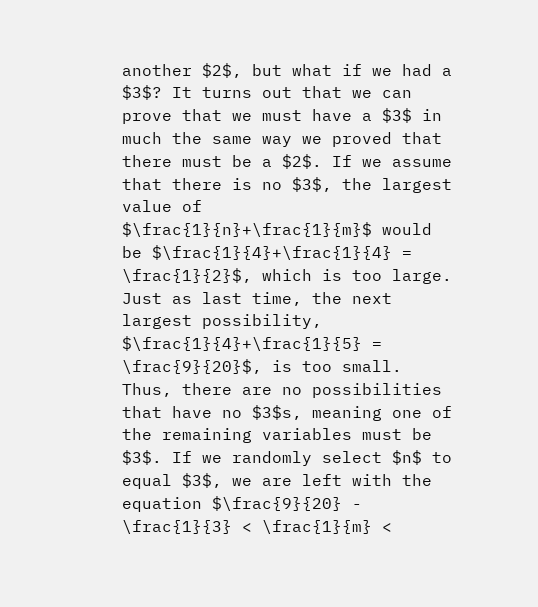another $2$, but what if we had a $3$? It turns out that we can prove that we must have a $3$ in much the same way we proved that there must be a $2$. If we assume that there is no $3$, the largest value of $\frac{1}{n}+\frac{1}{m}$ would be $\frac{1}{4}+\frac{1}{4} = \frac{1}{2}$, which is too large. Just as last time, the next largest possibility, $\frac{1}{4}+\frac{1}{5} = \frac{9}{20}$, is too small. Thus, there are no possibilities that have no $3$s, meaning one of the remaining variables must be $3$. If we randomly select $n$ to equal $3$, we are left with the equation $\frac{9}{20} - \frac{1}{3} < \frac{1}{m} <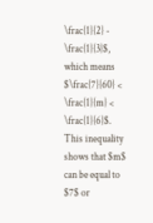\frac{1}{2} - \frac{1}{3}$, which means $\frac{7}{60} < \frac{1}{m} < \frac{1}{6}$. This inequality shows that $m$ can be equal to $7$ or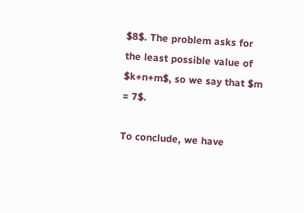$8$. The problem asks for the least possible value of $k+n+m$, so we say that $m = 7$.

To conclude, we have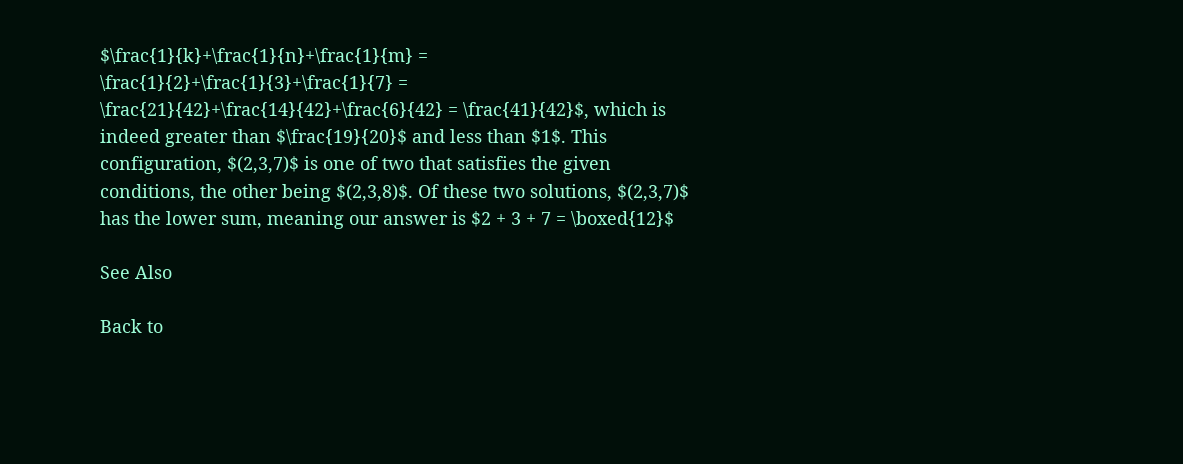$\frac{1}{k}+\frac{1}{n}+\frac{1}{m} = \frac{1}{2}+\frac{1}{3}+\frac{1}{7} = \frac{21}{42}+\frac{14}{42}+\frac{6}{42} = \frac{41}{42}$, which is indeed greater than $\frac{19}{20}$ and less than $1$. This configuration, $(2,3,7)$ is one of two that satisfies the given conditions, the other being $(2,3,8)$. Of these two solutions, $(2,3,7)$ has the lower sum, meaning our answer is $2 + 3 + 7 = \boxed{12}$

See Also

Back to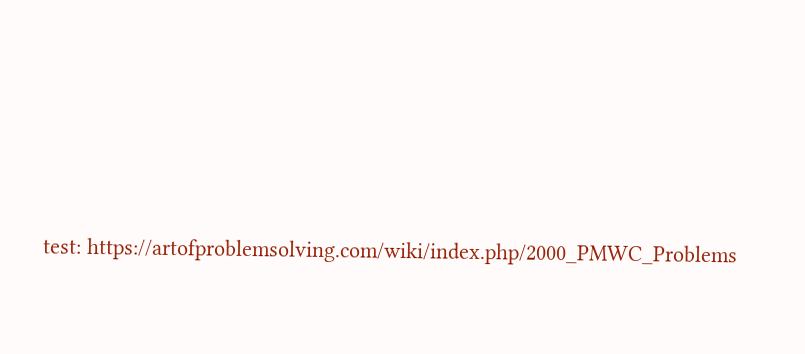test: https://artofproblemsolving.com/wiki/index.php/2000_PMWC_Problems